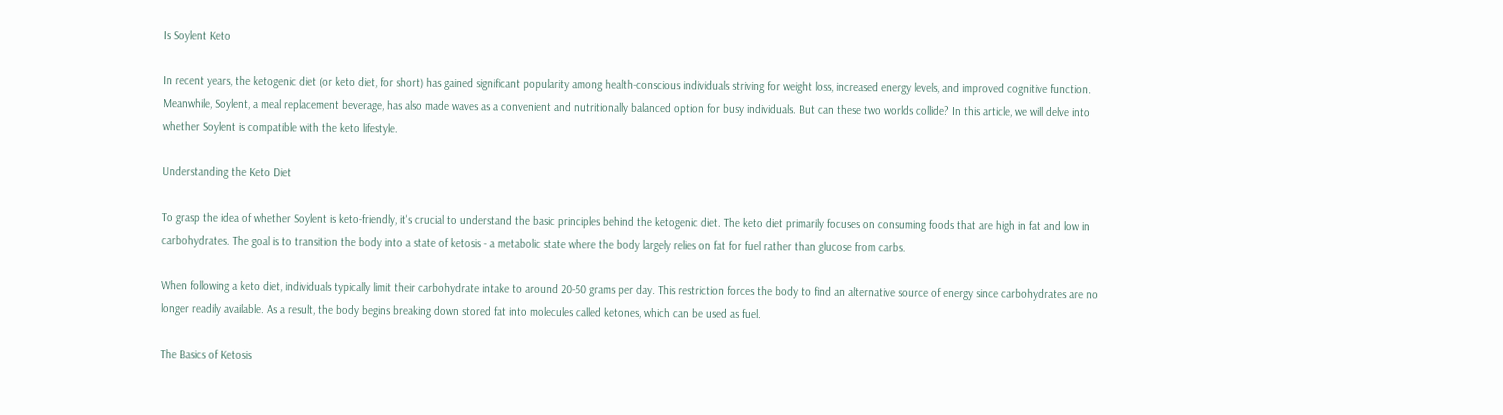Is Soylent Keto

In recent years, the ketogenic diet (or keto diet, for short) has gained significant popularity among health-conscious individuals striving for weight loss, increased energy levels, and improved cognitive function. Meanwhile, Soylent, a meal replacement beverage, has also made waves as a convenient and nutritionally balanced option for busy individuals. But can these two worlds collide? In this article, we will delve into whether Soylent is compatible with the keto lifestyle.

Understanding the Keto Diet

To grasp the idea of whether Soylent is keto-friendly, it's crucial to understand the basic principles behind the ketogenic diet. The keto diet primarily focuses on consuming foods that are high in fat and low in carbohydrates. The goal is to transition the body into a state of ketosis - a metabolic state where the body largely relies on fat for fuel rather than glucose from carbs.

When following a keto diet, individuals typically limit their carbohydrate intake to around 20-50 grams per day. This restriction forces the body to find an alternative source of energy since carbohydrates are no longer readily available. As a result, the body begins breaking down stored fat into molecules called ketones, which can be used as fuel.

The Basics of Ketosis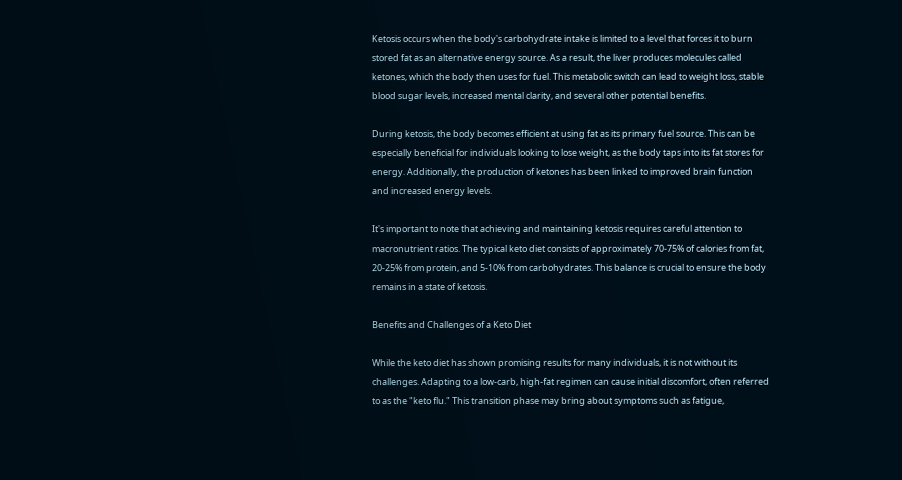Ketosis occurs when the body's carbohydrate intake is limited to a level that forces it to burn stored fat as an alternative energy source. As a result, the liver produces molecules called ketones, which the body then uses for fuel. This metabolic switch can lead to weight loss, stable blood sugar levels, increased mental clarity, and several other potential benefits.

During ketosis, the body becomes efficient at using fat as its primary fuel source. This can be especially beneficial for individuals looking to lose weight, as the body taps into its fat stores for energy. Additionally, the production of ketones has been linked to improved brain function and increased energy levels.

It's important to note that achieving and maintaining ketosis requires careful attention to macronutrient ratios. The typical keto diet consists of approximately 70-75% of calories from fat, 20-25% from protein, and 5-10% from carbohydrates. This balance is crucial to ensure the body remains in a state of ketosis.

Benefits and Challenges of a Keto Diet

While the keto diet has shown promising results for many individuals, it is not without its challenges. Adapting to a low-carb, high-fat regimen can cause initial discomfort, often referred to as the "keto flu." This transition phase may bring about symptoms such as fatigue,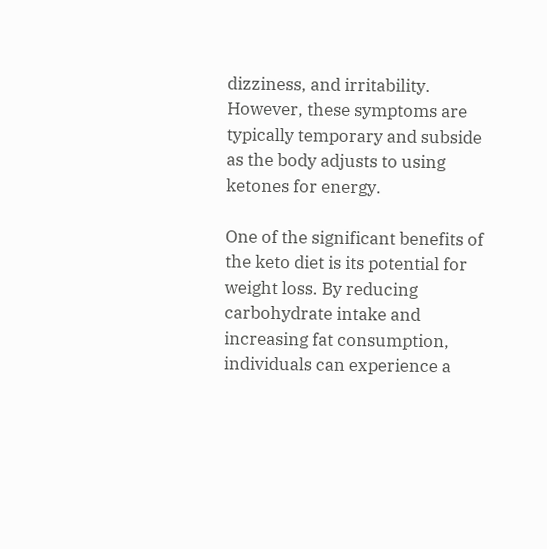dizziness, and irritability. However, these symptoms are typically temporary and subside as the body adjusts to using ketones for energy.

One of the significant benefits of the keto diet is its potential for weight loss. By reducing carbohydrate intake and increasing fat consumption, individuals can experience a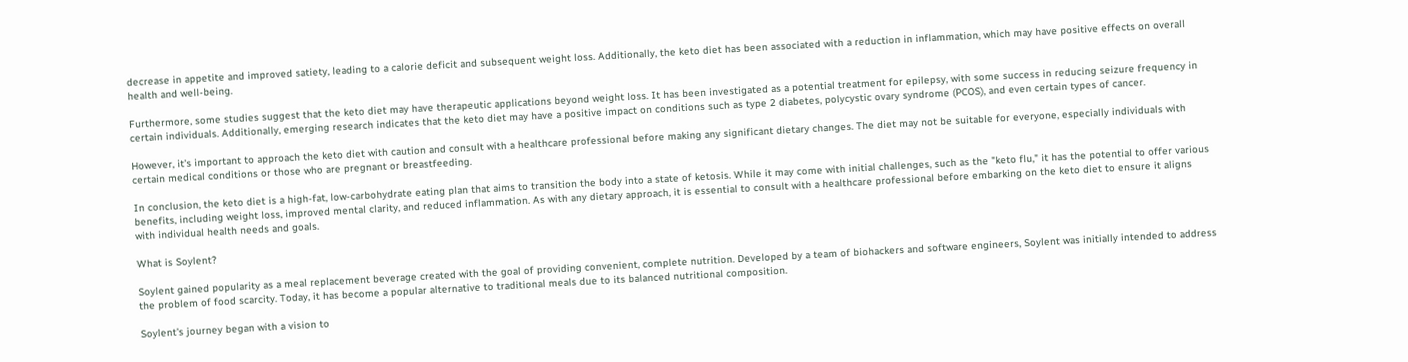decrease in appetite and improved satiety, leading to a calorie deficit and subsequent weight loss. Additionally, the keto diet has been associated with a reduction in inflammation, which may have positive effects on overall health and well-being.

Furthermore, some studies suggest that the keto diet may have therapeutic applications beyond weight loss. It has been investigated as a potential treatment for epilepsy, with some success in reducing seizure frequency in certain individuals. Additionally, emerging research indicates that the keto diet may have a positive impact on conditions such as type 2 diabetes, polycystic ovary syndrome (PCOS), and even certain types of cancer.

However, it's important to approach the keto diet with caution and consult with a healthcare professional before making any significant dietary changes. The diet may not be suitable for everyone, especially individuals with certain medical conditions or those who are pregnant or breastfeeding.

In conclusion, the keto diet is a high-fat, low-carbohydrate eating plan that aims to transition the body into a state of ketosis. While it may come with initial challenges, such as the "keto flu," it has the potential to offer various benefits, including weight loss, improved mental clarity, and reduced inflammation. As with any dietary approach, it is essential to consult with a healthcare professional before embarking on the keto diet to ensure it aligns with individual health needs and goals.

What is Soylent?

Soylent gained popularity as a meal replacement beverage created with the goal of providing convenient, complete nutrition. Developed by a team of biohackers and software engineers, Soylent was initially intended to address the problem of food scarcity. Today, it has become a popular alternative to traditional meals due to its balanced nutritional composition.

Soylent's journey began with a vision to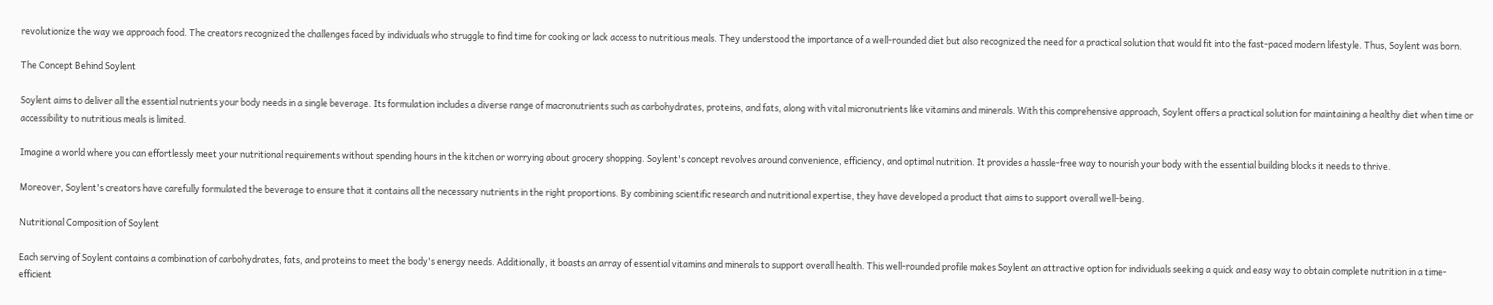revolutionize the way we approach food. The creators recognized the challenges faced by individuals who struggle to find time for cooking or lack access to nutritious meals. They understood the importance of a well-rounded diet but also recognized the need for a practical solution that would fit into the fast-paced modern lifestyle. Thus, Soylent was born.

The Concept Behind Soylent

Soylent aims to deliver all the essential nutrients your body needs in a single beverage. Its formulation includes a diverse range of macronutrients such as carbohydrates, proteins, and fats, along with vital micronutrients like vitamins and minerals. With this comprehensive approach, Soylent offers a practical solution for maintaining a healthy diet when time or accessibility to nutritious meals is limited.

Imagine a world where you can effortlessly meet your nutritional requirements without spending hours in the kitchen or worrying about grocery shopping. Soylent's concept revolves around convenience, efficiency, and optimal nutrition. It provides a hassle-free way to nourish your body with the essential building blocks it needs to thrive.

Moreover, Soylent's creators have carefully formulated the beverage to ensure that it contains all the necessary nutrients in the right proportions. By combining scientific research and nutritional expertise, they have developed a product that aims to support overall well-being.

Nutritional Composition of Soylent

Each serving of Soylent contains a combination of carbohydrates, fats, and proteins to meet the body's energy needs. Additionally, it boasts an array of essential vitamins and minerals to support overall health. This well-rounded profile makes Soylent an attractive option for individuals seeking a quick and easy way to obtain complete nutrition in a time-efficient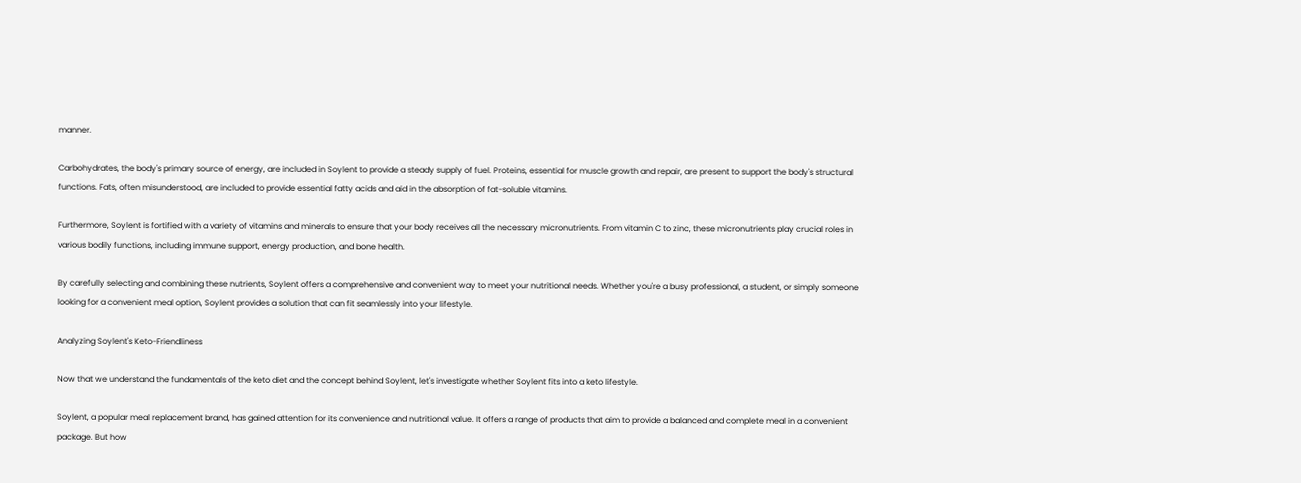manner.

Carbohydrates, the body's primary source of energy, are included in Soylent to provide a steady supply of fuel. Proteins, essential for muscle growth and repair, are present to support the body's structural functions. Fats, often misunderstood, are included to provide essential fatty acids and aid in the absorption of fat-soluble vitamins.

Furthermore, Soylent is fortified with a variety of vitamins and minerals to ensure that your body receives all the necessary micronutrients. From vitamin C to zinc, these micronutrients play crucial roles in various bodily functions, including immune support, energy production, and bone health.

By carefully selecting and combining these nutrients, Soylent offers a comprehensive and convenient way to meet your nutritional needs. Whether you're a busy professional, a student, or simply someone looking for a convenient meal option, Soylent provides a solution that can fit seamlessly into your lifestyle.

Analyzing Soylent's Keto-Friendliness

Now that we understand the fundamentals of the keto diet and the concept behind Soylent, let's investigate whether Soylent fits into a keto lifestyle.

Soylent, a popular meal replacement brand, has gained attention for its convenience and nutritional value. It offers a range of products that aim to provide a balanced and complete meal in a convenient package. But how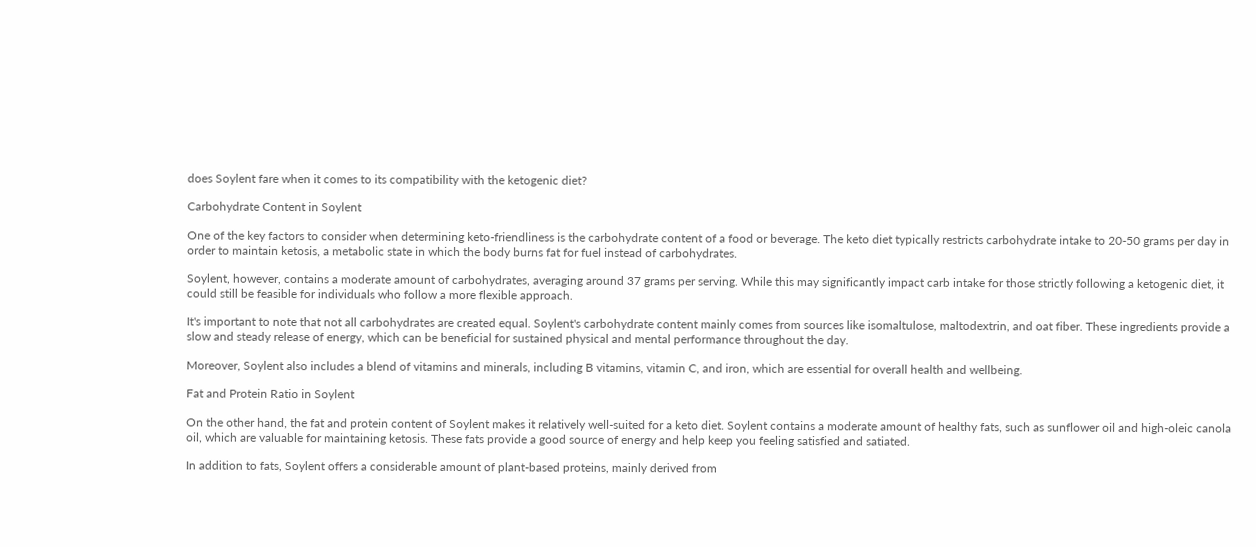does Soylent fare when it comes to its compatibility with the ketogenic diet?

Carbohydrate Content in Soylent

One of the key factors to consider when determining keto-friendliness is the carbohydrate content of a food or beverage. The keto diet typically restricts carbohydrate intake to 20-50 grams per day in order to maintain ketosis, a metabolic state in which the body burns fat for fuel instead of carbohydrates.

Soylent, however, contains a moderate amount of carbohydrates, averaging around 37 grams per serving. While this may significantly impact carb intake for those strictly following a ketogenic diet, it could still be feasible for individuals who follow a more flexible approach.

It's important to note that not all carbohydrates are created equal. Soylent's carbohydrate content mainly comes from sources like isomaltulose, maltodextrin, and oat fiber. These ingredients provide a slow and steady release of energy, which can be beneficial for sustained physical and mental performance throughout the day.

Moreover, Soylent also includes a blend of vitamins and minerals, including B vitamins, vitamin C, and iron, which are essential for overall health and wellbeing.

Fat and Protein Ratio in Soylent

On the other hand, the fat and protein content of Soylent makes it relatively well-suited for a keto diet. Soylent contains a moderate amount of healthy fats, such as sunflower oil and high-oleic canola oil, which are valuable for maintaining ketosis. These fats provide a good source of energy and help keep you feeling satisfied and satiated.

In addition to fats, Soylent offers a considerable amount of plant-based proteins, mainly derived from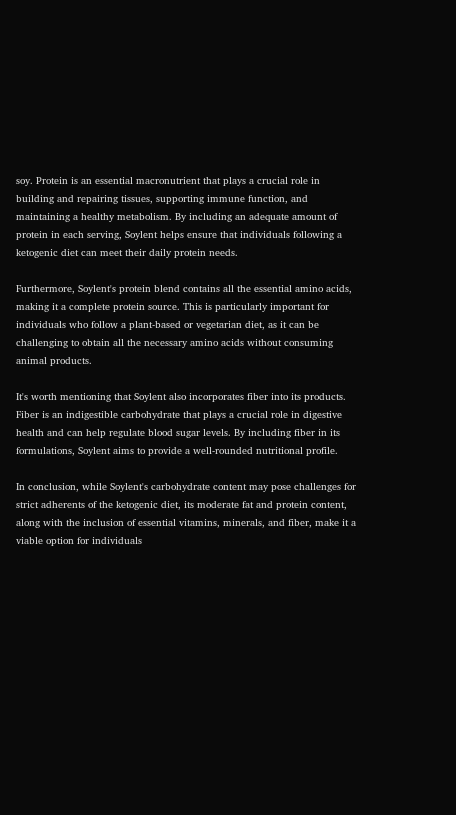soy. Protein is an essential macronutrient that plays a crucial role in building and repairing tissues, supporting immune function, and maintaining a healthy metabolism. By including an adequate amount of protein in each serving, Soylent helps ensure that individuals following a ketogenic diet can meet their daily protein needs.

Furthermore, Soylent's protein blend contains all the essential amino acids, making it a complete protein source. This is particularly important for individuals who follow a plant-based or vegetarian diet, as it can be challenging to obtain all the necessary amino acids without consuming animal products.

It's worth mentioning that Soylent also incorporates fiber into its products. Fiber is an indigestible carbohydrate that plays a crucial role in digestive health and can help regulate blood sugar levels. By including fiber in its formulations, Soylent aims to provide a well-rounded nutritional profile.

In conclusion, while Soylent's carbohydrate content may pose challenges for strict adherents of the ketogenic diet, its moderate fat and protein content, along with the inclusion of essential vitamins, minerals, and fiber, make it a viable option for individuals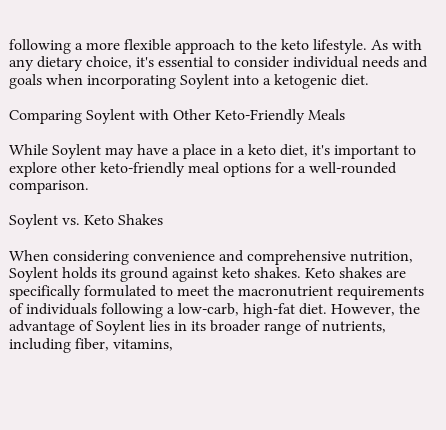following a more flexible approach to the keto lifestyle. As with any dietary choice, it's essential to consider individual needs and goals when incorporating Soylent into a ketogenic diet.

Comparing Soylent with Other Keto-Friendly Meals

While Soylent may have a place in a keto diet, it's important to explore other keto-friendly meal options for a well-rounded comparison.

Soylent vs. Keto Shakes

When considering convenience and comprehensive nutrition, Soylent holds its ground against keto shakes. Keto shakes are specifically formulated to meet the macronutrient requirements of individuals following a low-carb, high-fat diet. However, the advantage of Soylent lies in its broader range of nutrients, including fiber, vitamins,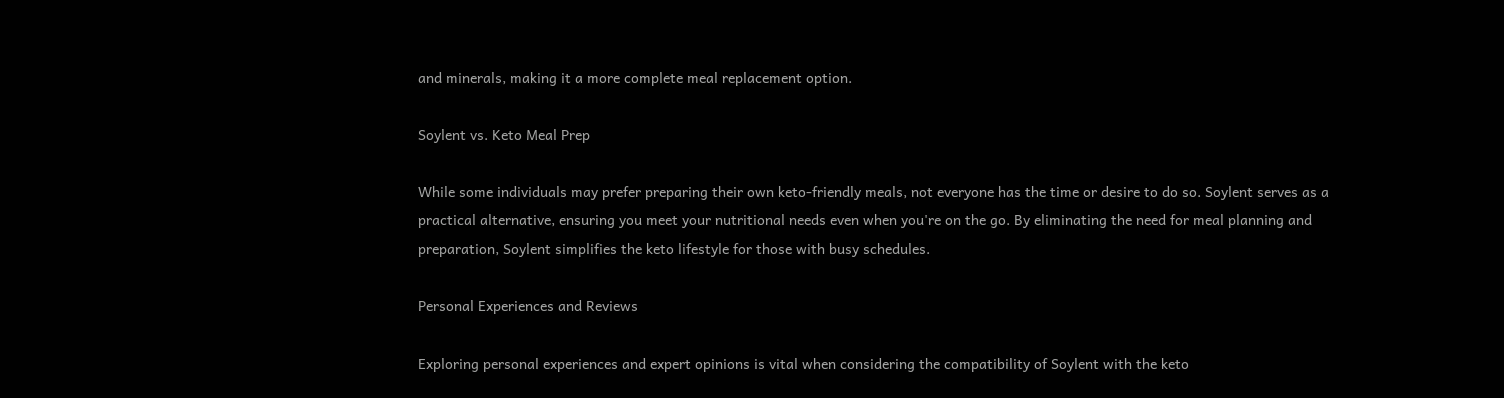and minerals, making it a more complete meal replacement option.

Soylent vs. Keto Meal Prep

While some individuals may prefer preparing their own keto-friendly meals, not everyone has the time or desire to do so. Soylent serves as a practical alternative, ensuring you meet your nutritional needs even when you're on the go. By eliminating the need for meal planning and preparation, Soylent simplifies the keto lifestyle for those with busy schedules.

Personal Experiences and Reviews

Exploring personal experiences and expert opinions is vital when considering the compatibility of Soylent with the keto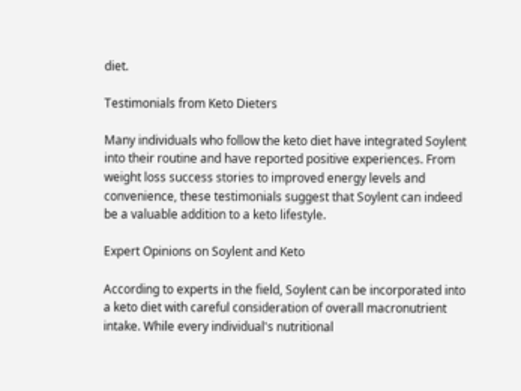diet.

Testimonials from Keto Dieters

Many individuals who follow the keto diet have integrated Soylent into their routine and have reported positive experiences. From weight loss success stories to improved energy levels and convenience, these testimonials suggest that Soylent can indeed be a valuable addition to a keto lifestyle.

Expert Opinions on Soylent and Keto

According to experts in the field, Soylent can be incorporated into a keto diet with careful consideration of overall macronutrient intake. While every individual's nutritional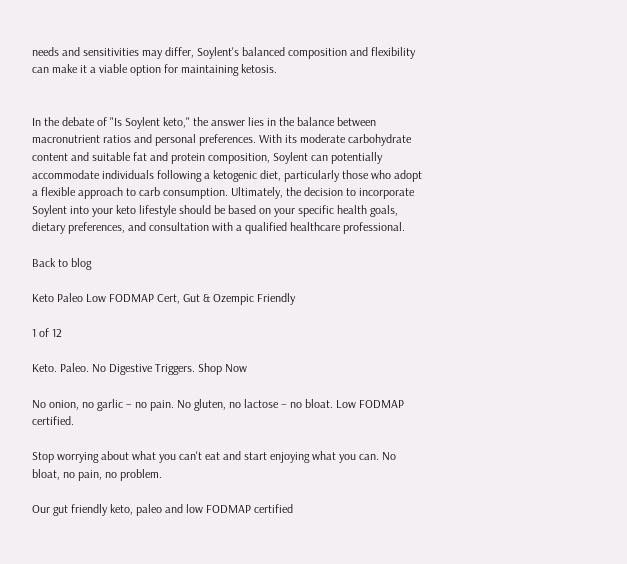needs and sensitivities may differ, Soylent's balanced composition and flexibility can make it a viable option for maintaining ketosis.


In the debate of "Is Soylent keto," the answer lies in the balance between macronutrient ratios and personal preferences. With its moderate carbohydrate content and suitable fat and protein composition, Soylent can potentially accommodate individuals following a ketogenic diet, particularly those who adopt a flexible approach to carb consumption. Ultimately, the decision to incorporate Soylent into your keto lifestyle should be based on your specific health goals, dietary preferences, and consultation with a qualified healthcare professional.

Back to blog

Keto Paleo Low FODMAP Cert, Gut & Ozempic Friendly

1 of 12

Keto. Paleo. No Digestive Triggers. Shop Now

No onion, no garlic – no pain. No gluten, no lactose – no bloat. Low FODMAP certified.

Stop worrying about what you can't eat and start enjoying what you can. No bloat, no pain, no problem.

Our gut friendly keto, paleo and low FODMAP certified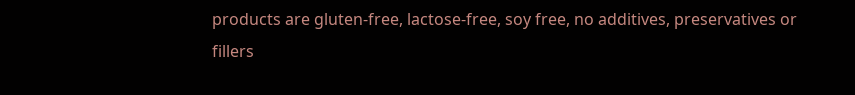products are gluten-free, lactose-free, soy free, no additives, preservatives or fillers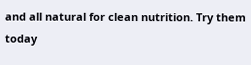and all natural for clean nutrition. Try them today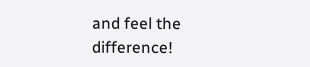and feel the difference!